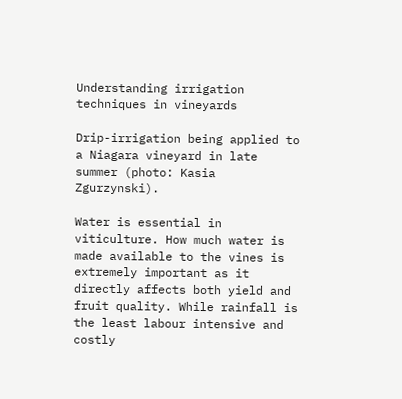Understanding irrigation techniques in vineyards

Drip-irrigation being applied to a Niagara vineyard in late summer (photo: Kasia Zgurzynski).

Water is essential in viticulture. How much water is made available to the vines is extremely important as it directly affects both yield and fruit quality. While rainfall is the least labour intensive and costly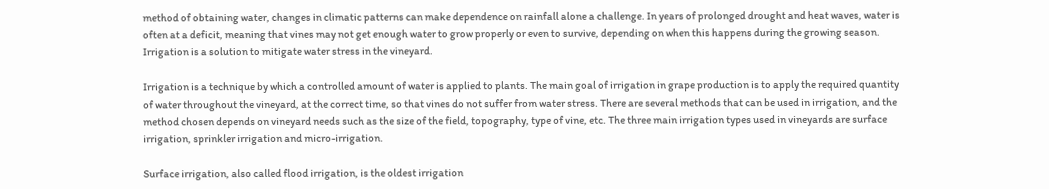method of obtaining water, changes in climatic patterns can make dependence on rainfall alone a challenge. In years of prolonged drought and heat waves, water is often at a deficit, meaning that vines may not get enough water to grow properly or even to survive, depending on when this happens during the growing season. Irrigation is a solution to mitigate water stress in the vineyard.

Irrigation is a technique by which a controlled amount of water is applied to plants. The main goal of irrigation in grape production is to apply the required quantity of water throughout the vineyard, at the correct time, so that vines do not suffer from water stress. There are several methods that can be used in irrigation, and the method chosen depends on vineyard needs such as the size of the field, topography, type of vine, etc. The three main irrigation types used in vineyards are surface irrigation, sprinkler irrigation and micro-irrigation.

Surface irrigation, also called flood irrigation, is the oldest irrigation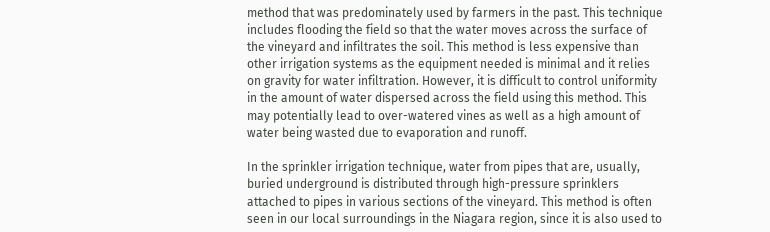method that was predominately used by farmers in the past. This technique includes flooding the field so that the water moves across the surface of the vineyard and infiltrates the soil. This method is less expensive than other irrigation systems as the equipment needed is minimal and it relies on gravity for water infiltration. However, it is difficult to control uniformity in the amount of water dispersed across the field using this method. This may potentially lead to over-watered vines as well as a high amount of water being wasted due to evaporation and runoff.

In the sprinkler irrigation technique, water from pipes that are, usually, buried underground is distributed through high-pressure sprinklers attached to pipes in various sections of the vineyard. This method is often seen in our local surroundings in the Niagara region, since it is also used to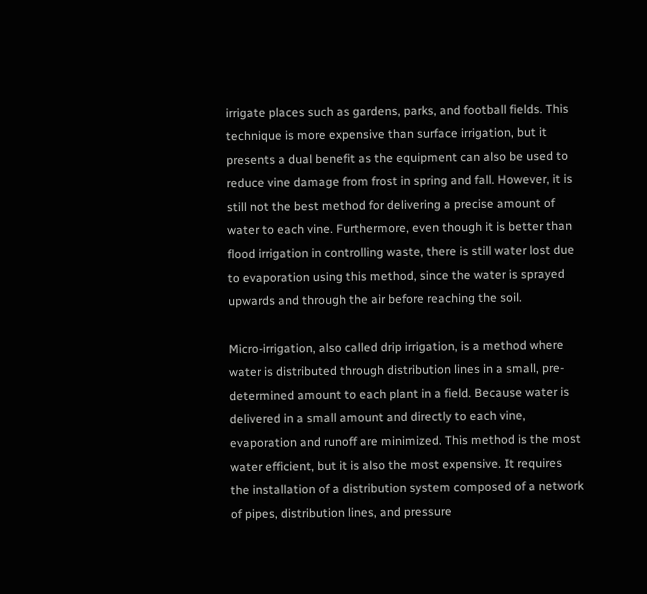irrigate places such as gardens, parks, and football fields. This technique is more expensive than surface irrigation, but it presents a dual benefit as the equipment can also be used to reduce vine damage from frost in spring and fall. However, it is still not the best method for delivering a precise amount of water to each vine. Furthermore, even though it is better than flood irrigation in controlling waste, there is still water lost due to evaporation using this method, since the water is sprayed upwards and through the air before reaching the soil.

Micro-irrigation, also called drip irrigation, is a method where water is distributed through distribution lines in a small, pre-determined amount to each plant in a field. Because water is delivered in a small amount and directly to each vine, evaporation and runoff are minimized. This method is the most water efficient, but it is also the most expensive. It requires the installation of a distribution system composed of a network of pipes, distribution lines, and pressure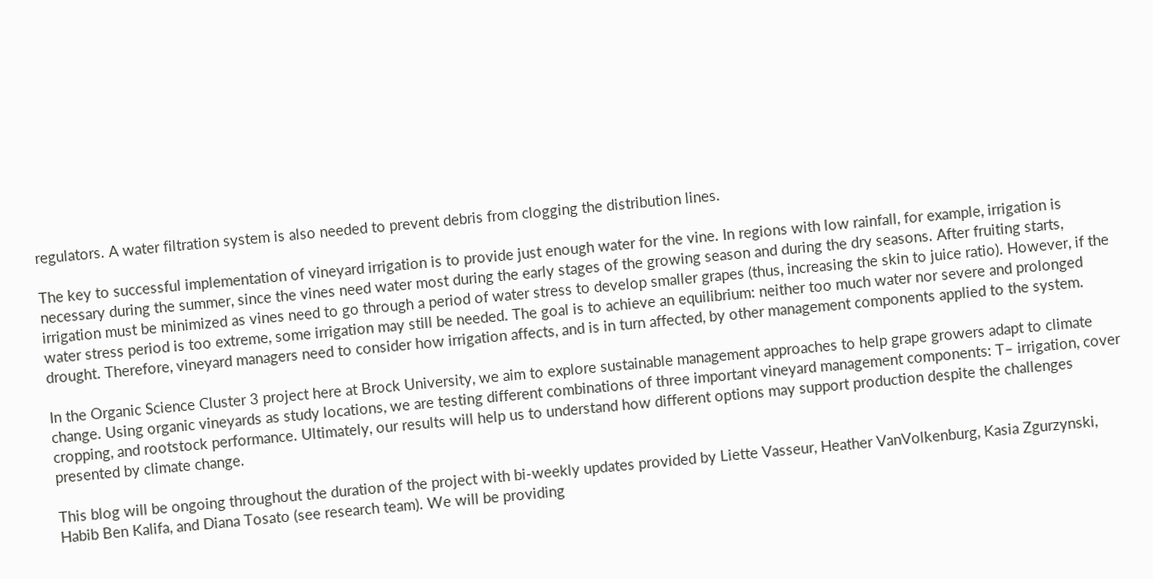regulators. A water filtration system is also needed to prevent debris from clogging the distribution lines.

The key to successful implementation of vineyard irrigation is to provide just enough water for the vine. In regions with low rainfall, for example, irrigation is necessary during the summer, since the vines need water most during the early stages of the growing season and during the dry seasons. After fruiting starts, irrigation must be minimized as vines need to go through a period of water stress to develop smaller grapes (thus, increasing the skin to juice ratio). However, if the water stress period is too extreme, some irrigation may still be needed. The goal is to achieve an equilibrium: neither too much water nor severe and prolonged drought. Therefore, vineyard managers need to consider how irrigation affects, and is in turn affected, by other management components applied to the system.

In the Organic Science Cluster 3 project here at Brock University, we aim to explore sustainable management approaches to help grape growers adapt to climate change. Using organic vineyards as study locations, we are testing different combinations of three important vineyard management components: T– irrigation, cover cropping, and rootstock performance. Ultimately, our results will help us to understand how different options may support production despite the challenges presented by climate change.

This blog will be ongoing throughout the duration of the project with bi-weekly updates provided by Liette Vasseur, Heather VanVolkenburg, Kasia Zgurzynski, Habib Ben Kalifa, and Diana Tosato (see research team). We will be providing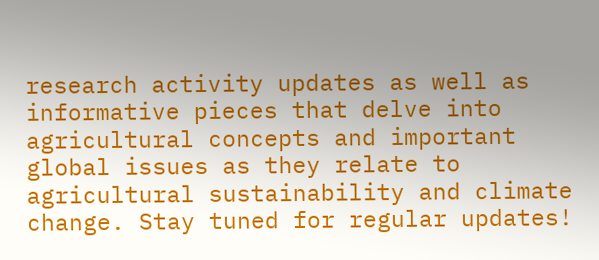research activity updates as well as informative pieces that delve into agricultural concepts and important global issues as they relate to agricultural sustainability and climate change. Stay tuned for regular updates!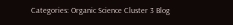Categories: Organic Science Cluster 3 Blog